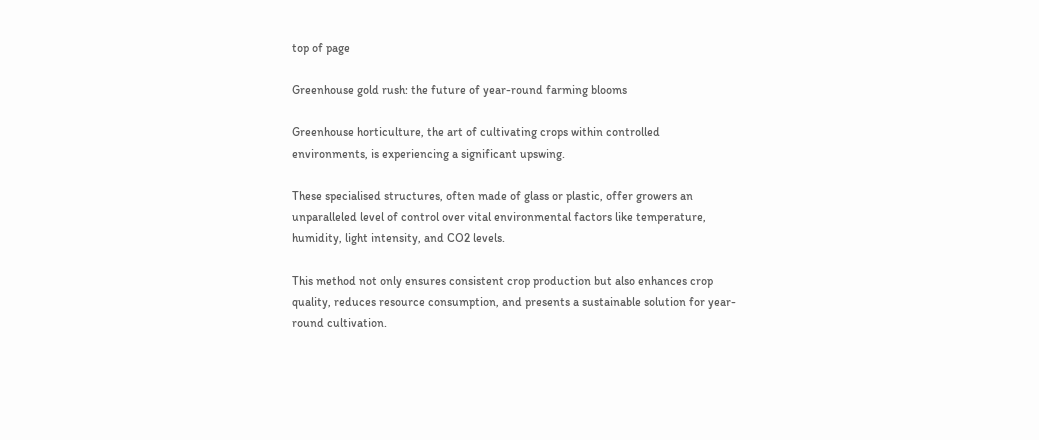top of page

Greenhouse gold rush: the future of year-round farming blooms

Greenhouse horticulture, the art of cultivating crops within controlled environments, is experiencing a significant upswing.

These specialised structures, often made of glass or plastic, offer growers an unparalleled level of control over vital environmental factors like temperature, humidity, light intensity, and CO2 levels.

This method not only ensures consistent crop production but also enhances crop quality, reduces resource consumption, and presents a sustainable solution for year-round cultivation.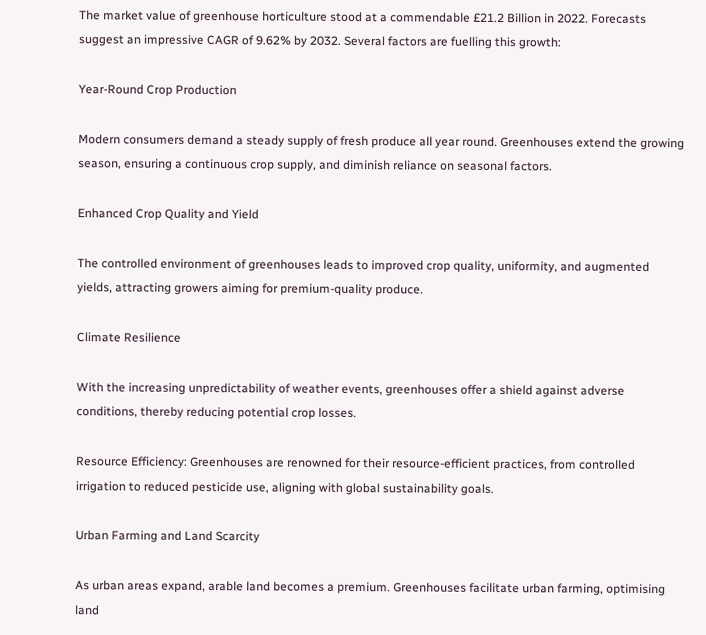The market value of greenhouse horticulture stood at a commendable £21.2 Billion in 2022. Forecasts suggest an impressive CAGR of 9.62% by 2032. Several factors are fuelling this growth:

Year-Round Crop Production

Modern consumers demand a steady supply of fresh produce all year round. Greenhouses extend the growing season, ensuring a continuous crop supply, and diminish reliance on seasonal factors.

Enhanced Crop Quality and Yield

The controlled environment of greenhouses leads to improved crop quality, uniformity, and augmented yields, attracting growers aiming for premium-quality produce.

Climate Resilience

With the increasing unpredictability of weather events, greenhouses offer a shield against adverse conditions, thereby reducing potential crop losses.

Resource Efficiency: Greenhouses are renowned for their resource-efficient practices, from controlled irrigation to reduced pesticide use, aligning with global sustainability goals.

Urban Farming and Land Scarcity

As urban areas expand, arable land becomes a premium. Greenhouses facilitate urban farming, optimising land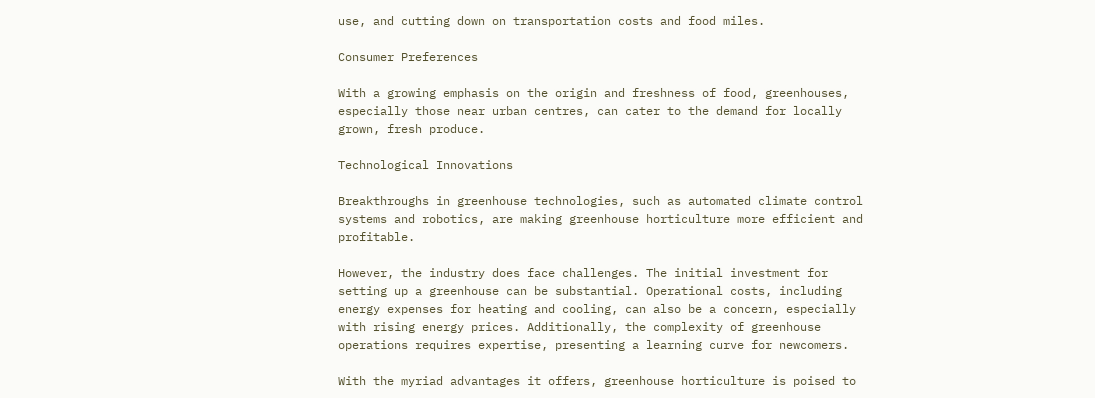use, and cutting down on transportation costs and food miles.

Consumer Preferences

With a growing emphasis on the origin and freshness of food, greenhouses, especially those near urban centres, can cater to the demand for locally grown, fresh produce.

Technological Innovations

Breakthroughs in greenhouse technologies, such as automated climate control systems and robotics, are making greenhouse horticulture more efficient and profitable.

However, the industry does face challenges. The initial investment for setting up a greenhouse can be substantial. Operational costs, including energy expenses for heating and cooling, can also be a concern, especially with rising energy prices. Additionally, the complexity of greenhouse operations requires expertise, presenting a learning curve for newcomers.

With the myriad advantages it offers, greenhouse horticulture is poised to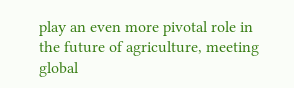play an even more pivotal role in the future of agriculture, meeting global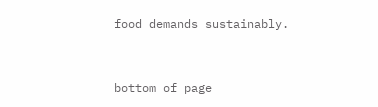food demands sustainably.


bottom of page